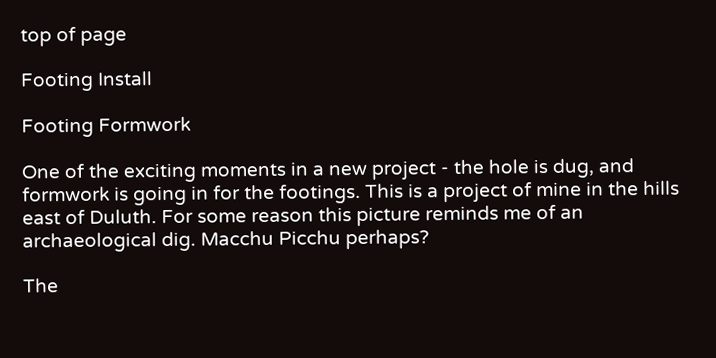top of page

Footing Install

Footing Formwork

One of the exciting moments in a new project - the hole is dug, and formwork is going in for the footings. This is a project of mine in the hills east of Duluth. For some reason this picture reminds me of an archaeological dig. Macchu Picchu perhaps?

The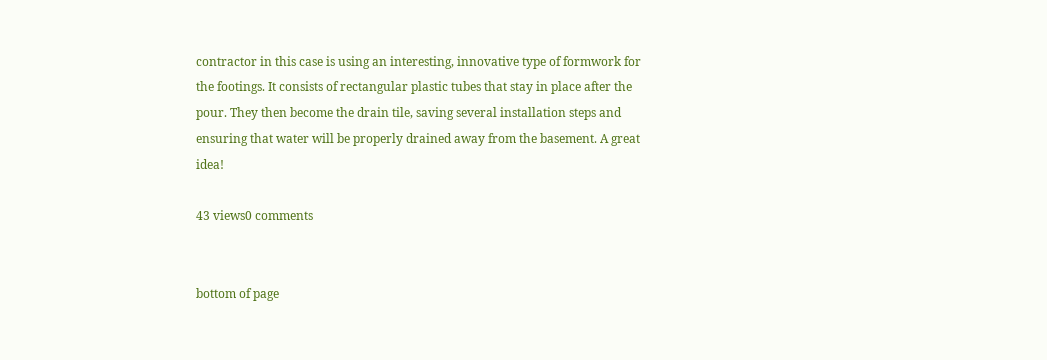contractor in this case is using an interesting, innovative type of formwork for the footings. It consists of rectangular plastic tubes that stay in place after the pour. They then become the drain tile, saving several installation steps and ensuring that water will be properly drained away from the basement. A great idea!

43 views0 comments


bottom of page